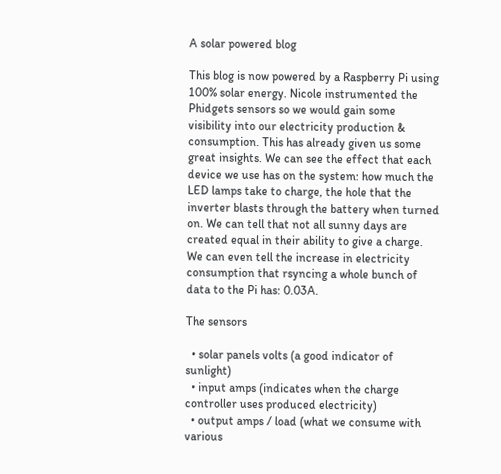A solar powered blog

This blog is now powered by a Raspberry Pi using 100% solar energy. Nicole instrumented the Phidgets sensors so we would gain some visibility into our electricity production & consumption. This has already given us some great insights. We can see the effect that each device we use has on the system: how much the LED lamps take to charge, the hole that the inverter blasts through the battery when turned on. We can tell that not all sunny days are created equal in their ability to give a charge. We can even tell the increase in electricity consumption that rsyncing a whole bunch of data to the Pi has: 0.03A.

The sensors

  • solar panels volts (a good indicator of sunlight)
  • input amps (indicates when the charge controller uses produced electricity)
  • output amps / load (what we consume with various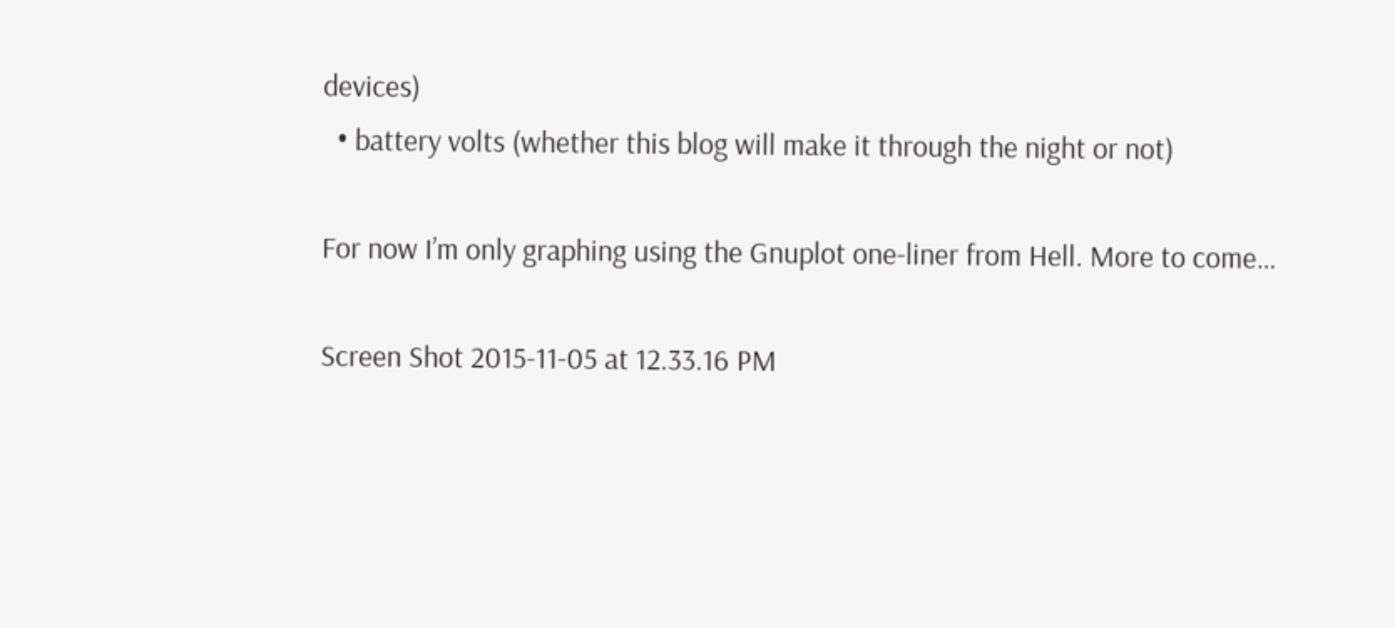devices)
  • battery volts (whether this blog will make it through the night or not)

For now I’m only graphing using the Gnuplot one-liner from Hell. More to come…

Screen Shot 2015-11-05 at 12.33.16 PM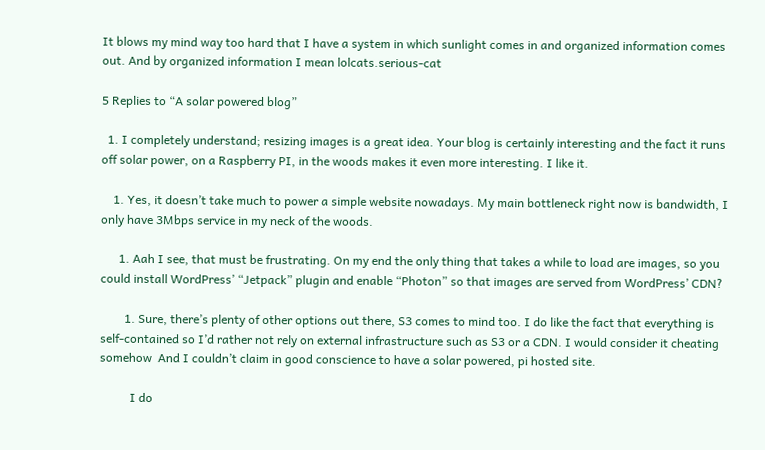It blows my mind way too hard that I have a system in which sunlight comes in and organized information comes out. And by organized information I mean lolcats.serious-cat

5 Replies to “A solar powered blog”

  1. I completely understand; resizing images is a great idea. Your blog is certainly interesting and the fact it runs off solar power, on a Raspberry PI, in the woods makes it even more interesting. I like it.

    1. Yes, it doesn’t take much to power a simple website nowadays. My main bottleneck right now is bandwidth, I only have 3Mbps service in my neck of the woods.

      1. Aah I see, that must be frustrating. On my end the only thing that takes a while to load are images, so you could install WordPress’ “Jetpack” plugin and enable “Photon” so that images are served from WordPress’ CDN?

        1. Sure, there’s plenty of other options out there, S3 comes to mind too. I do like the fact that everything is self-contained so I’d rather not rely on external infrastructure such as S3 or a CDN. I would consider it cheating somehow  And I couldn’t claim in good conscience to have a solar powered, pi hosted site.

          I do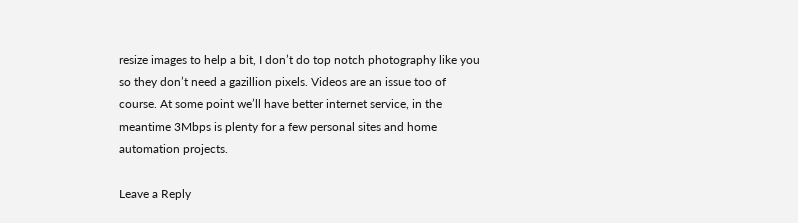resize images to help a bit, I don’t do top notch photography like you so they don’t need a gazillion pixels. Videos are an issue too of course. At some point we’ll have better internet service, in the meantime 3Mbps is plenty for a few personal sites and home automation projects.

Leave a Reply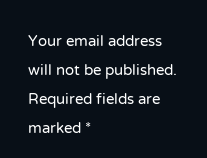Your email address will not be published. Required fields are marked *